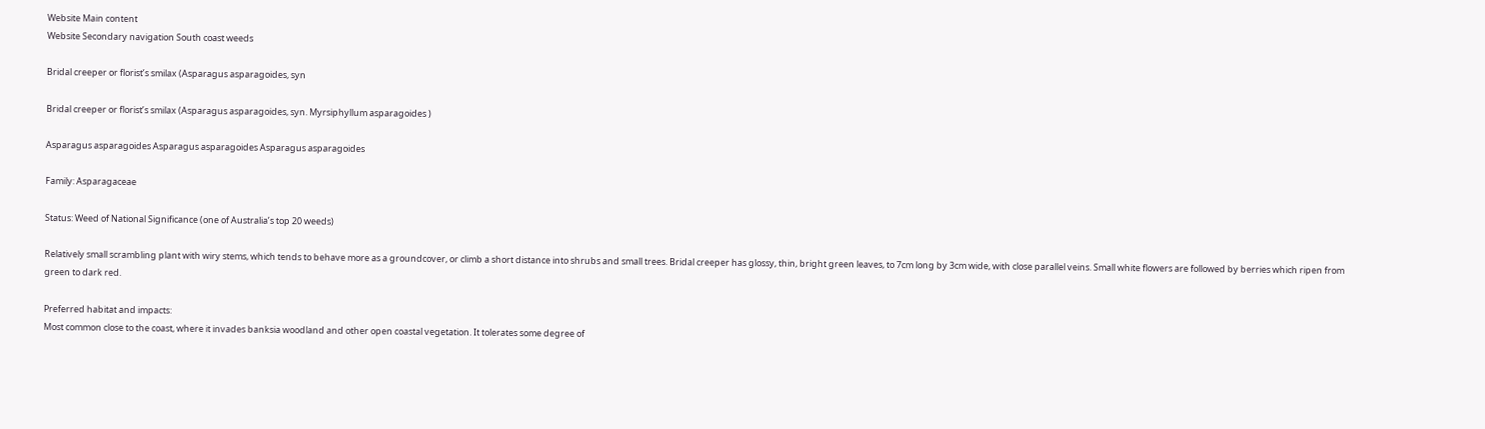Website Main content
Website Secondary navigation South coast weeds

Bridal creeper or florist’s smilax (Asparagus asparagoides, syn

Bridal creeper or florist’s smilax (Asparagus asparagoides, syn. Myrsiphyllum asparagoides )

Asparagus asparagoides Asparagus asparagoides Asparagus asparagoides

Family: Asparagaceae

Status: Weed of National Significance (one of Australia’s top 20 weeds)

Relatively small scrambling plant with wiry stems, which tends to behave more as a groundcover, or climb a short distance into shrubs and small trees. Bridal creeper has glossy, thin, bright green leaves, to 7cm long by 3cm wide, with close parallel veins. Small white flowers are followed by berries which ripen from green to dark red.

Preferred habitat and impacts:
Most common close to the coast, where it invades banksia woodland and other open coastal vegetation. It tolerates some degree of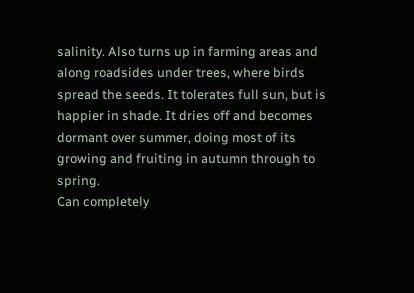salinity. Also turns up in farming areas and along roadsides under trees, where birds spread the seeds. It tolerates full sun, but is happier in shade. It dries off and becomes dormant over summer, doing most of its growing and fruiting in autumn through to spring.
Can completely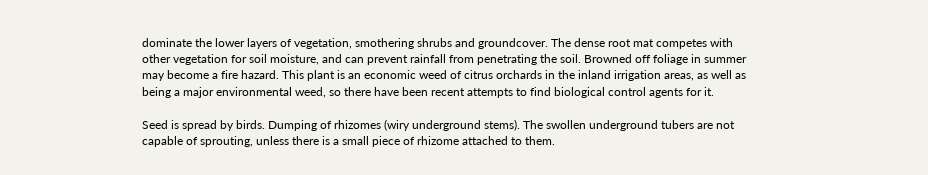dominate the lower layers of vegetation, smothering shrubs and groundcover. The dense root mat competes with other vegetation for soil moisture, and can prevent rainfall from penetrating the soil. Browned off foliage in summer may become a fire hazard. This plant is an economic weed of citrus orchards in the inland irrigation areas, as well as being a major environmental weed, so there have been recent attempts to find biological control agents for it.

Seed is spread by birds. Dumping of rhizomes (wiry underground stems). The swollen underground tubers are not capable of sprouting, unless there is a small piece of rhizome attached to them.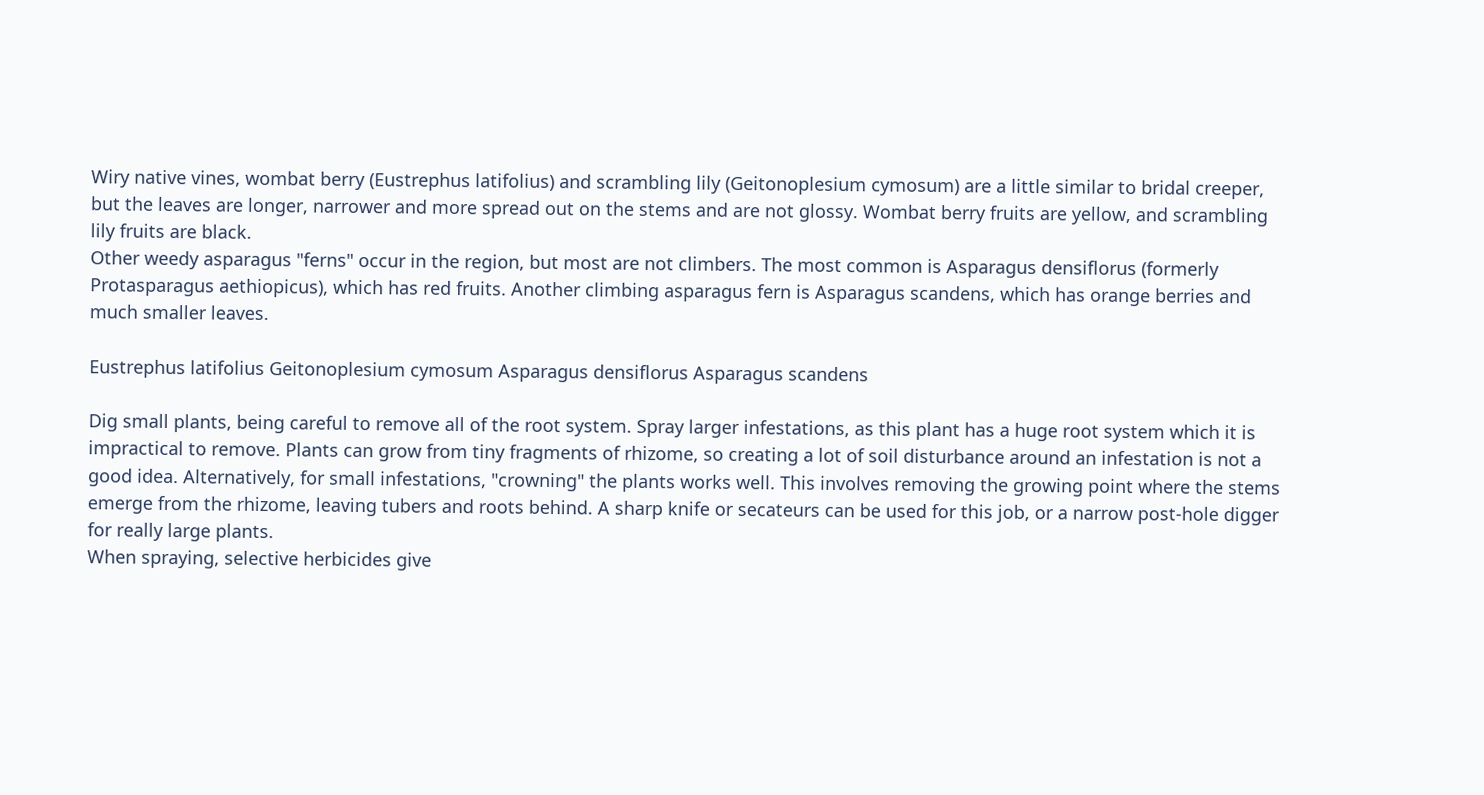Wiry native vines, wombat berry (Eustrephus latifolius) and scrambling lily (Geitonoplesium cymosum) are a little similar to bridal creeper, but the leaves are longer, narrower and more spread out on the stems and are not glossy. Wombat berry fruits are yellow, and scrambling lily fruits are black.
Other weedy asparagus "ferns" occur in the region, but most are not climbers. The most common is Asparagus densiflorus (formerly Protasparagus aethiopicus), which has red fruits. Another climbing asparagus fern is Asparagus scandens, which has orange berries and much smaller leaves.

Eustrephus latifolius Geitonoplesium cymosum Asparagus densiflorus Asparagus scandens

Dig small plants, being careful to remove all of the root system. Spray larger infestations, as this plant has a huge root system which it is impractical to remove. Plants can grow from tiny fragments of rhizome, so creating a lot of soil disturbance around an infestation is not a good idea. Alternatively, for small infestations, "crowning" the plants works well. This involves removing the growing point where the stems emerge from the rhizome, leaving tubers and roots behind. A sharp knife or secateurs can be used for this job, or a narrow post-hole digger for really large plants.
When spraying, selective herbicides give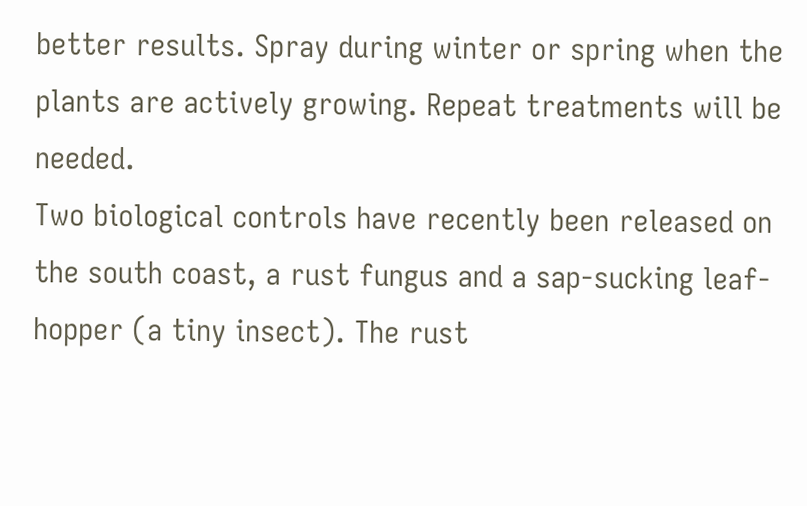better results. Spray during winter or spring when the plants are actively growing. Repeat treatments will be needed.
Two biological controls have recently been released on the south coast, a rust fungus and a sap-sucking leaf-hopper (a tiny insect). The rust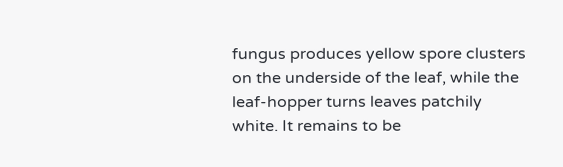fungus produces yellow spore clusters on the underside of the leaf, while the leaf-hopper turns leaves patchily white. It remains to be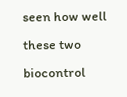seen how well these two biocontrol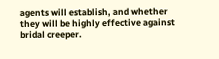agents will establish, and whether they will be highly effective against bridal creeper.